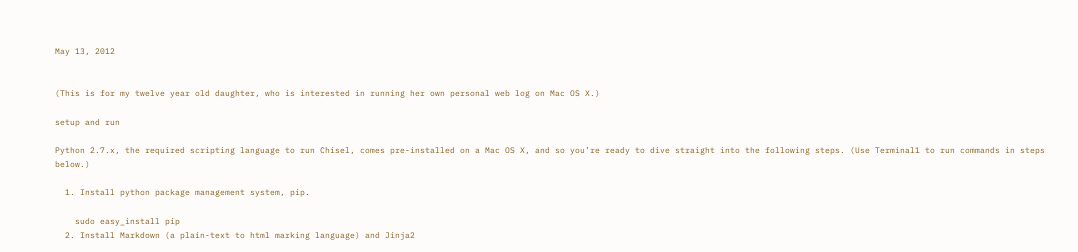May 13, 2012


(This is for my twelve year old daughter, who is interested in running her own personal web log on Mac OS X.)

setup and run

Python 2.7.x, the required scripting language to run Chisel, comes pre-installed on a Mac OS X, and so you’re ready to dive straight into the following steps. (Use Terminal1 to run commands in steps below.)

  1. Install python package management system, pip.

    sudo easy_install pip
  2. Install Markdown (a plain-text to html marking language) and Jinja2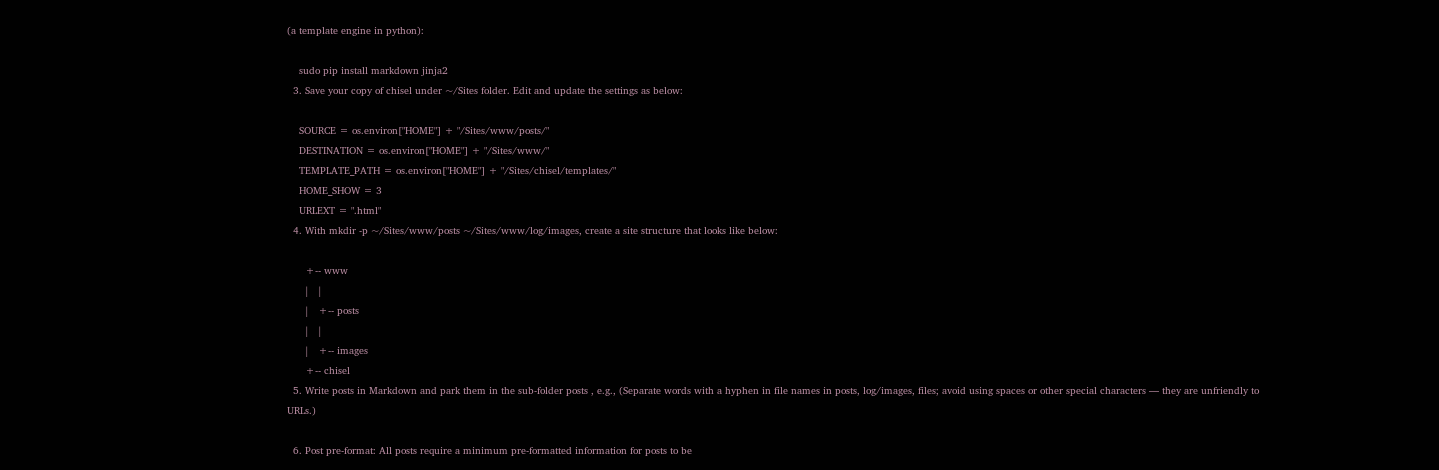(a template engine in python):

    sudo pip install markdown jinja2
  3. Save your copy of chisel under ~/Sites folder. Edit and update the settings as below:

    SOURCE = os.environ["HOME"] + "/Sites/www/posts/"
    DESTINATION = os.environ["HOME"] + "/Sites/www/"
    TEMPLATE_PATH = os.environ["HOME"] + "/Sites/chisel/templates/"
    HOME_SHOW = 3
    URLEXT = ".html"
  4. With mkdir -p ~/Sites/www/posts ~/Sites/www/log/images, create a site structure that looks like below:

      +-- www
      |   |
      |   +-- posts
      |   |
      |   +-- images
      +-- chisel
  5. Write posts in Markdown and park them in the sub-folder posts , e.g., (Separate words with a hyphen in file names in posts, log/images, files; avoid using spaces or other special characters — they are unfriendly to URLs.)

  6. Post pre-format: All posts require a minimum pre-formatted information for posts to be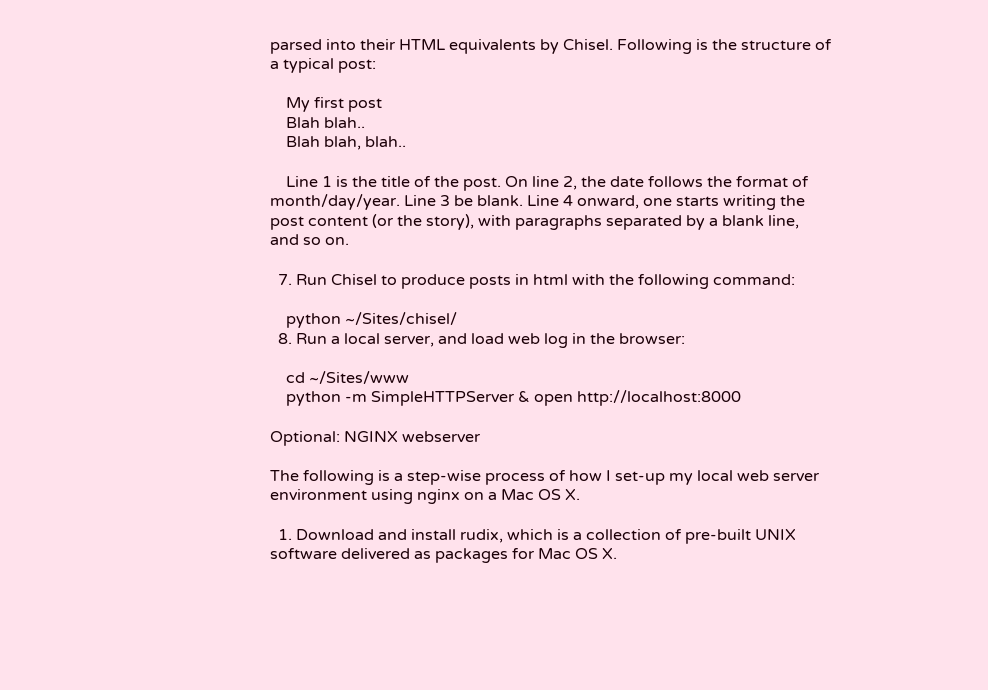parsed into their HTML equivalents by Chisel. Following is the structure of a typical post:

    My first post
    Blah blah..
    Blah blah, blah..

    Line 1 is the title of the post. On line 2, the date follows the format of month/day/year. Line 3 be blank. Line 4 onward, one starts writing the post content (or the story), with paragraphs separated by a blank line, and so on.

  7. Run Chisel to produce posts in html with the following command:

    python ~/Sites/chisel/
  8. Run a local server, and load web log in the browser:

    cd ~/Sites/www
    python -m SimpleHTTPServer & open http://localhost:8000

Optional: NGINX webserver

The following is a step-wise process of how I set-up my local web server environment using nginx on a Mac OS X.

  1. Download and install rudix, which is a collection of pre-built UNIX software delivered as packages for Mac OS X.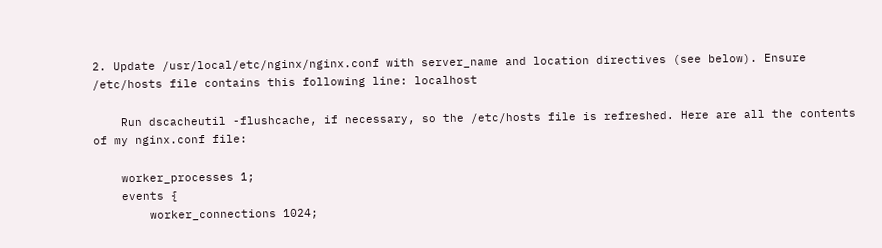2. Update /usr/local/etc/nginx/nginx.conf with server_name and location directives (see below). Ensure /etc/hosts file contains this following line: localhost

    Run dscacheutil -flushcache, if necessary, so the /etc/hosts file is refreshed. Here are all the contents of my nginx.conf file:

    worker_processes 1;
    events {
        worker_connections 1024;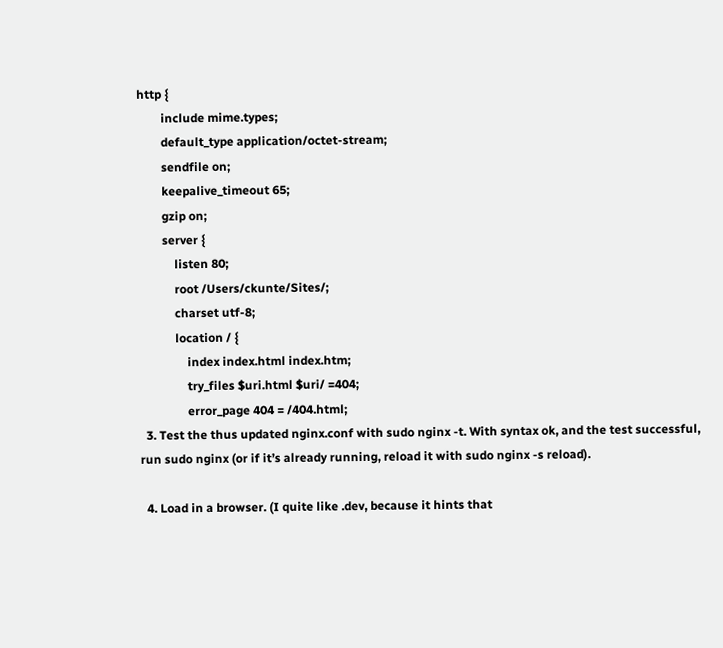http {
        include mime.types;
        default_type application/octet-stream;
        sendfile on;
        keepalive_timeout 65;
        gzip on;
        server {
            listen 80;
            root /Users/ckunte/Sites/;
            charset utf-8;
            location / {
                index index.html index.htm;
                try_files $uri.html $uri/ =404;
                error_page 404 = /404.html;
  3. Test the thus updated nginx.conf with sudo nginx -t. With syntax ok, and the test successful, run sudo nginx (or if it’s already running, reload it with sudo nginx -s reload).

  4. Load in a browser. (I quite like .dev, because it hints that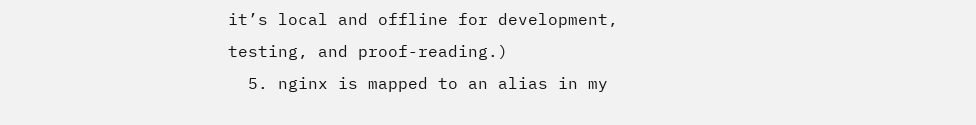it’s local and offline for development, testing, and proof-reading.)
  5. nginx is mapped to an alias in my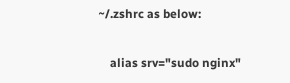~/.zshrc as below:

    alias srv="sudo nginx"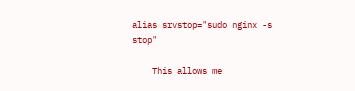alias srvstop="sudo nginx -s stop"

    This allows me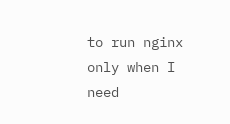to run nginx only when I need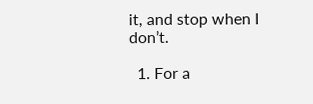it, and stop when I don’t.

  1. For a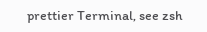prettier Terminal, see zsh